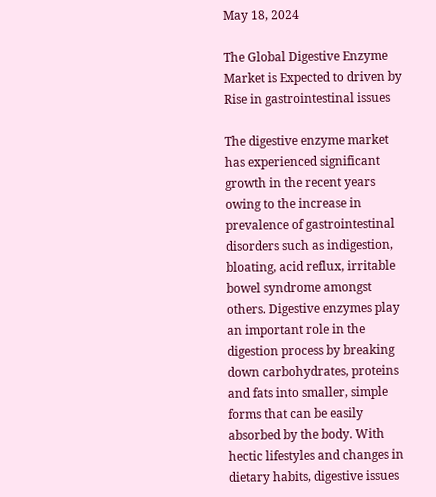May 18, 2024

The Global Digestive Enzyme Market is Expected to driven by Rise in gastrointestinal issues

The digestive enzyme market has experienced significant growth in the recent years owing to the increase in prevalence of gastrointestinal disorders such as indigestion, bloating, acid reflux, irritable bowel syndrome amongst others. Digestive enzymes play an important role in the digestion process by breaking down carbohydrates, proteins and fats into smaller, simple forms that can be easily absorbed by the body. With hectic lifestyles and changes in dietary habits, digestive issues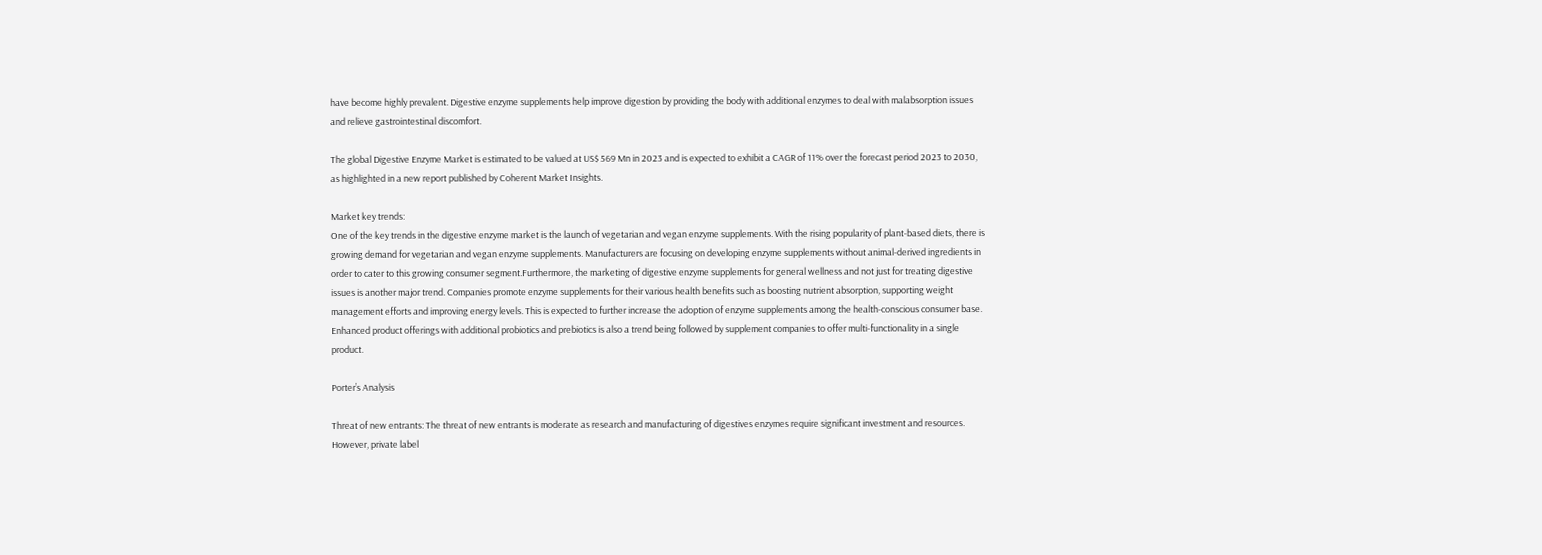have become highly prevalent. Digestive enzyme supplements help improve digestion by providing the body with additional enzymes to deal with malabsorption issues and relieve gastrointestinal discomfort.

The global Digestive Enzyme Market is estimated to be valued at US$ 569 Mn in 2023 and is expected to exhibit a CAGR of 11% over the forecast period 2023 to 2030, as highlighted in a new report published by Coherent Market Insights.

Market key trends:
One of the key trends in the digestive enzyme market is the launch of vegetarian and vegan enzyme supplements. With the rising popularity of plant-based diets, there is growing demand for vegetarian and vegan enzyme supplements. Manufacturers are focusing on developing enzyme supplements without animal-derived ingredients in order to cater to this growing consumer segment.Furthermore, the marketing of digestive enzyme supplements for general wellness and not just for treating digestive issues is another major trend. Companies promote enzyme supplements for their various health benefits such as boosting nutrient absorption, supporting weight management efforts and improving energy levels. This is expected to further increase the adoption of enzyme supplements among the health-conscious consumer base. Enhanced product offerings with additional probiotics and prebiotics is also a trend being followed by supplement companies to offer multi-functionality in a single product.

Porter’s Analysis

Threat of new entrants: The threat of new entrants is moderate as research and manufacturing of digestives enzymes require significant investment and resources. However, private label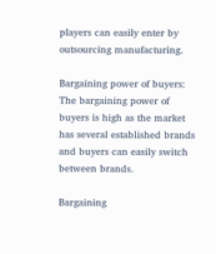players can easily enter by outsourcing manufacturing.

Bargaining power of buyers: The bargaining power of buyers is high as the market has several established brands and buyers can easily switch between brands.

Bargaining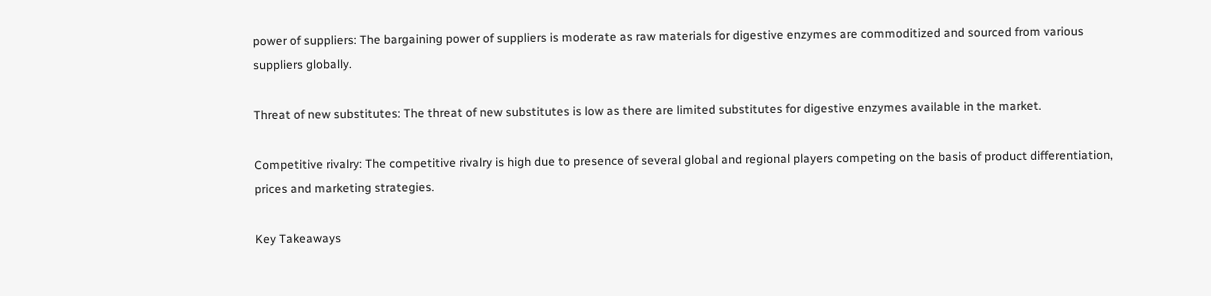power of suppliers: The bargaining power of suppliers is moderate as raw materials for digestive enzymes are commoditized and sourced from various suppliers globally.

Threat of new substitutes: The threat of new substitutes is low as there are limited substitutes for digestive enzymes available in the market.

Competitive rivalry: The competitive rivalry is high due to presence of several global and regional players competing on the basis of product differentiation, prices and marketing strategies.

Key Takeaways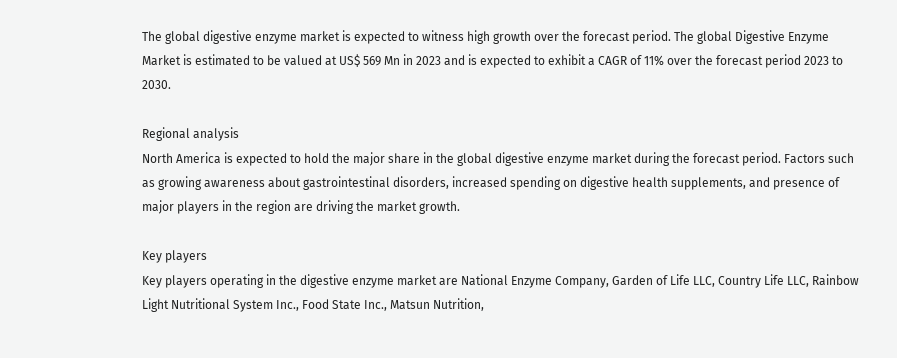The global digestive enzyme market is expected to witness high growth over the forecast period. The global Digestive Enzyme Market is estimated to be valued at US$ 569 Mn in 2023 and is expected to exhibit a CAGR of 11% over the forecast period 2023 to 2030.

Regional analysis
North America is expected to hold the major share in the global digestive enzyme market during the forecast period. Factors such as growing awareness about gastrointestinal disorders, increased spending on digestive health supplements, and presence of major players in the region are driving the market growth.

Key players
Key players operating in the digestive enzyme market are National Enzyme Company, Garden of Life LLC, Country Life LLC, Rainbow Light Nutritional System Inc., Food State Inc., Matsun Nutrition,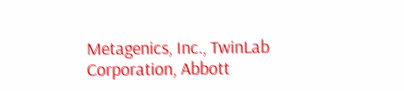Metagenics, Inc., TwinLab Corporation, Abbott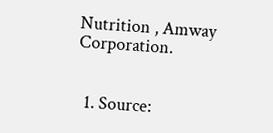Nutrition , Amway Corporation.


  1. Source: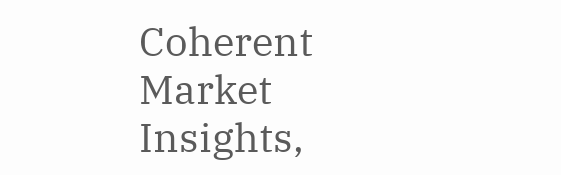Coherent Market Insights,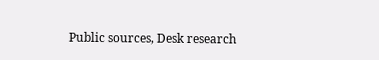Public sources, Desk research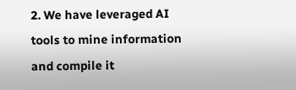2. We have leveraged AI tools to mine information and compile it